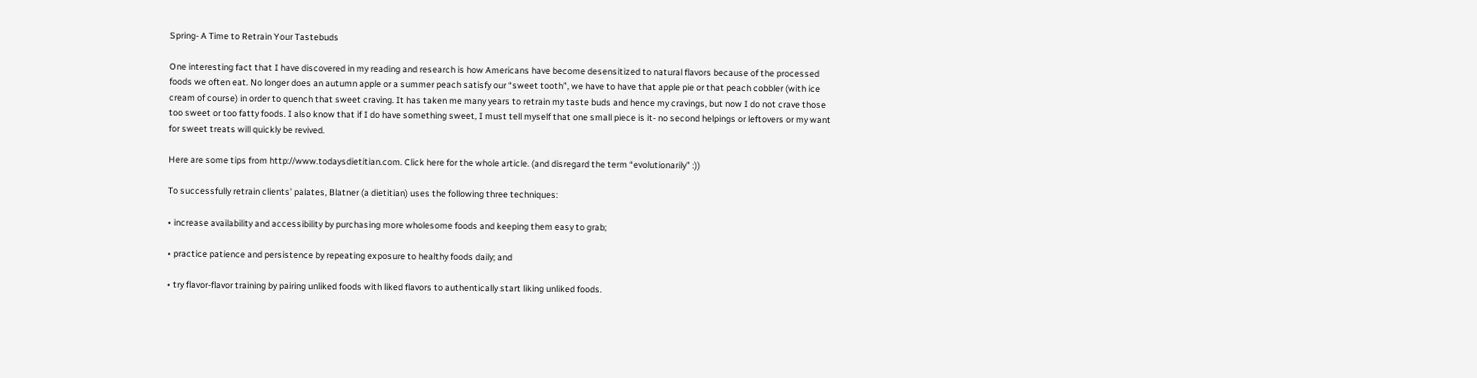Spring- A Time to Retrain Your Tastebuds

One interesting fact that I have discovered in my reading and research is how Americans have become desensitized to natural flavors because of the processed foods we often eat. No longer does an autumn apple or a summer peach satisfy our “sweet tooth”, we have to have that apple pie or that peach cobbler (with ice cream of course) in order to quench that sweet craving. It has taken me many years to retrain my taste buds and hence my cravings, but now I do not crave those too sweet or too fatty foods. I also know that if I do have something sweet, I must tell myself that one small piece is it- no second helpings or leftovers or my want for sweet treats will quickly be revived.

Here are some tips from http://www.todaysdietitian.com. Click here for the whole article. (and disregard the term “evolutionarily” :))

To successfully retrain clients’ palates, Blatner (a dietitian) uses the following three techniques:

• increase availability and accessibility by purchasing more wholesome foods and keeping them easy to grab;

• practice patience and persistence by repeating exposure to healthy foods daily; and

• try flavor-flavor training by pairing unliked foods with liked flavors to authentically start liking unliked foods.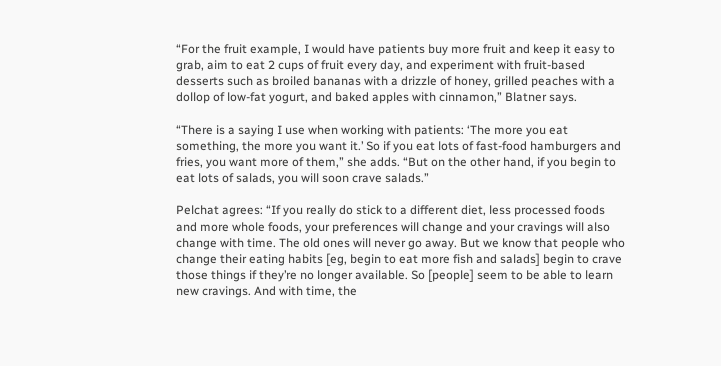“For the fruit example, I would have patients buy more fruit and keep it easy to grab, aim to eat 2 cups of fruit every day, and experiment with fruit-based desserts such as broiled bananas with a drizzle of honey, grilled peaches with a dollop of low-fat yogurt, and baked apples with cinnamon,” Blatner says.

“There is a saying I use when working with patients: ‘The more you eat something, the more you want it.’ So if you eat lots of fast-food hamburgers and fries, you want more of them,” she adds. “But on the other hand, if you begin to eat lots of salads, you will soon crave salads.”

Pelchat agrees: “If you really do stick to a different diet, less processed foods and more whole foods, your preferences will change and your cravings will also change with time. The old ones will never go away. But we know that people who change their eating habits [eg, begin to eat more fish and salads] begin to crave those things if they’re no longer available. So [people] seem to be able to learn new cravings. And with time, the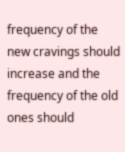frequency of the new cravings should increase and the frequency of the old ones should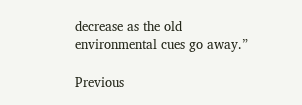decrease as the old environmental cues go away.”

Previous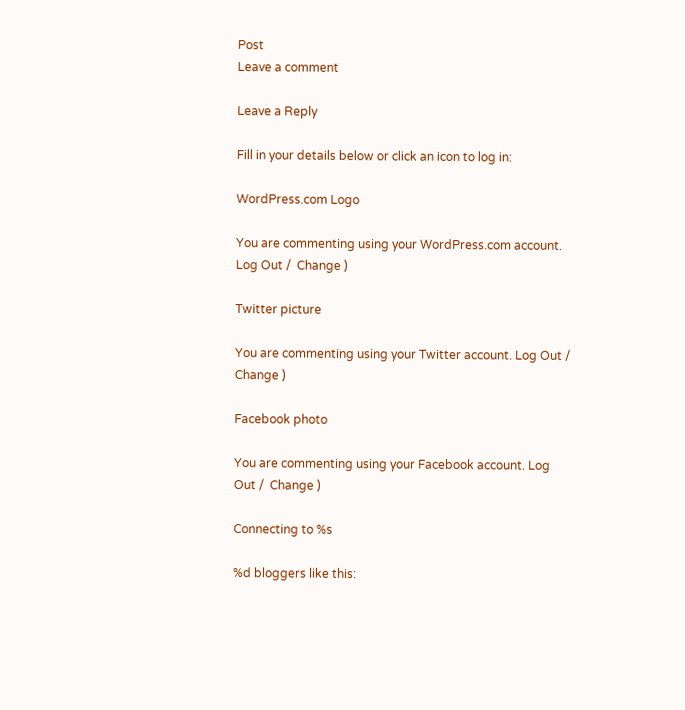Post
Leave a comment

Leave a Reply

Fill in your details below or click an icon to log in:

WordPress.com Logo

You are commenting using your WordPress.com account. Log Out /  Change )

Twitter picture

You are commenting using your Twitter account. Log Out /  Change )

Facebook photo

You are commenting using your Facebook account. Log Out /  Change )

Connecting to %s

%d bloggers like this: